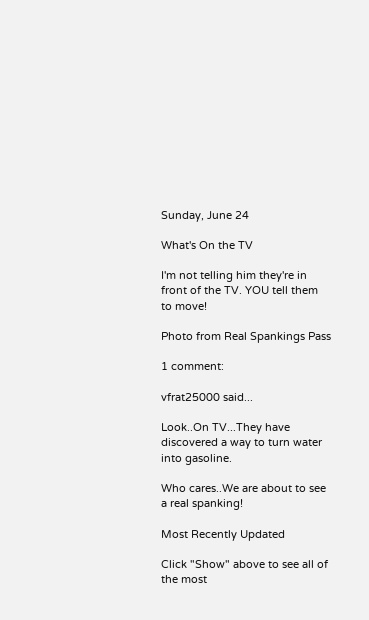Sunday, June 24

What's On the TV

I'm not telling him they're in front of the TV. YOU tell them to move!

Photo from Real Spankings Pass

1 comment:

vfrat25000 said...

Look..On TV...They have discovered a way to turn water into gasoline.

Who cares..We are about to see a real spanking!

Most Recently Updated

Click "Show" above to see all of the most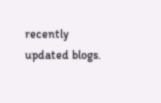recently updated blogs.